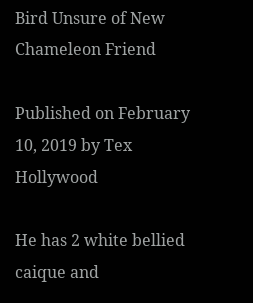Bird Unsure of New Chameleon Friend

Published on February 10, 2019 by Tex Hollywood

He has 2 white bellied caique and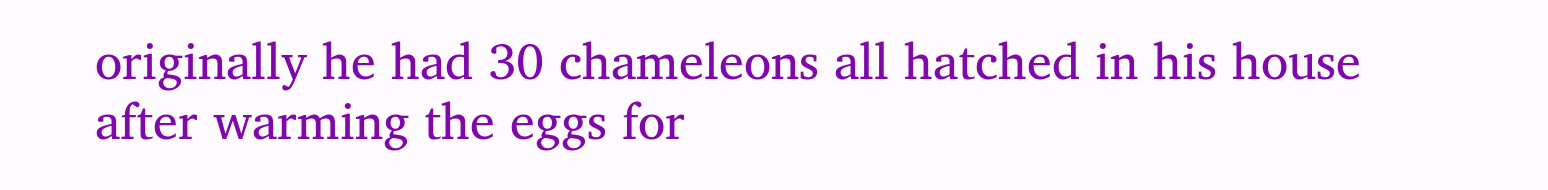originally he had 30 chameleons all hatched in his house after warming the eggs for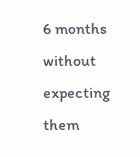6 months without expecting them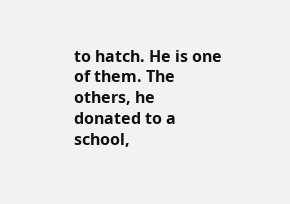to hatch. He is one of them. The others, he donated to a school,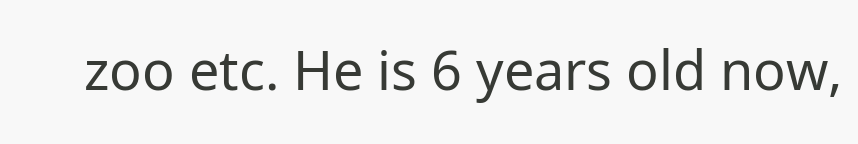zoo etc. He is 6 years old now,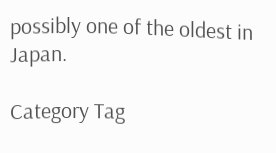possibly one of the oldest in Japan.

Category Tag